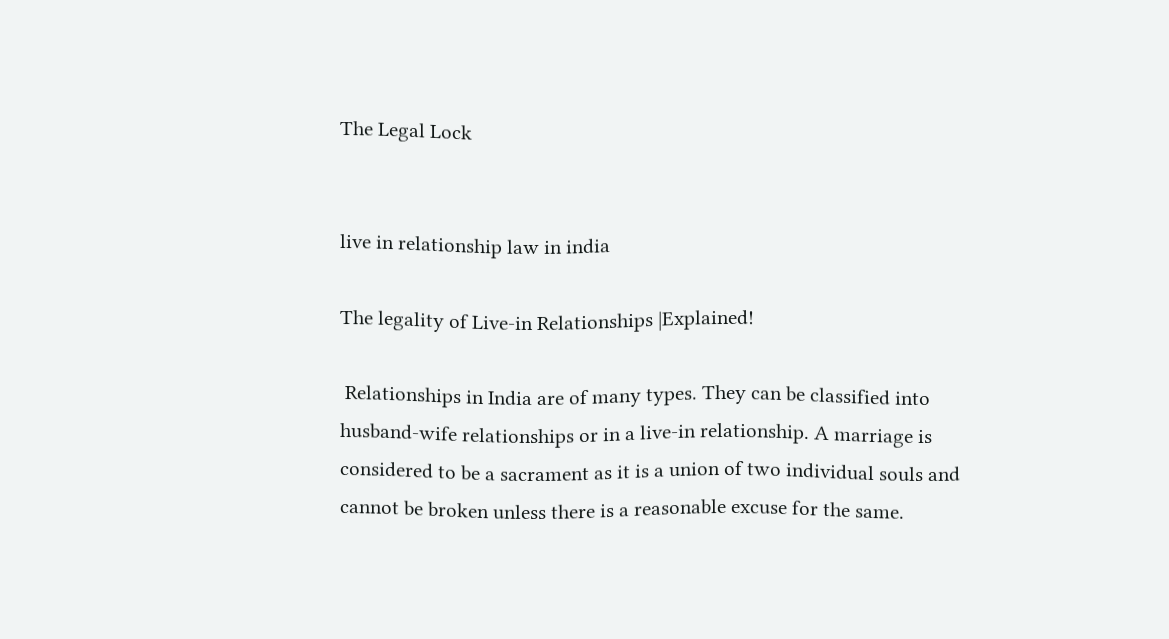The Legal Lock


live in relationship law in india

The legality of Live-in Relationships |Explained!

 Relationships in India are of many types. They can be classified into husband-wife relationships or in a live-in relationship. A marriage is considered to be a sacrament as it is a union of two individual souls and cannot be broken unless there is a reasonable excuse for the same.